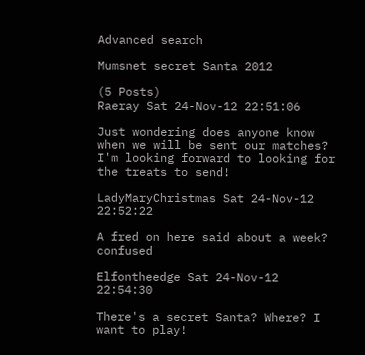Advanced search

Mumsnet secret Santa 2012

(5 Posts)
Raeray Sat 24-Nov-12 22:51:06

Just wondering does anyone know when we will be sent our matches?
I'm looking forward to looking for the treats to send!

LadyMaryChristmas Sat 24-Nov-12 22:52:22

A fred on here said about a week? confused

Elfontheedge Sat 24-Nov-12 22:54:30

There's a secret Santa? Where? I want to play!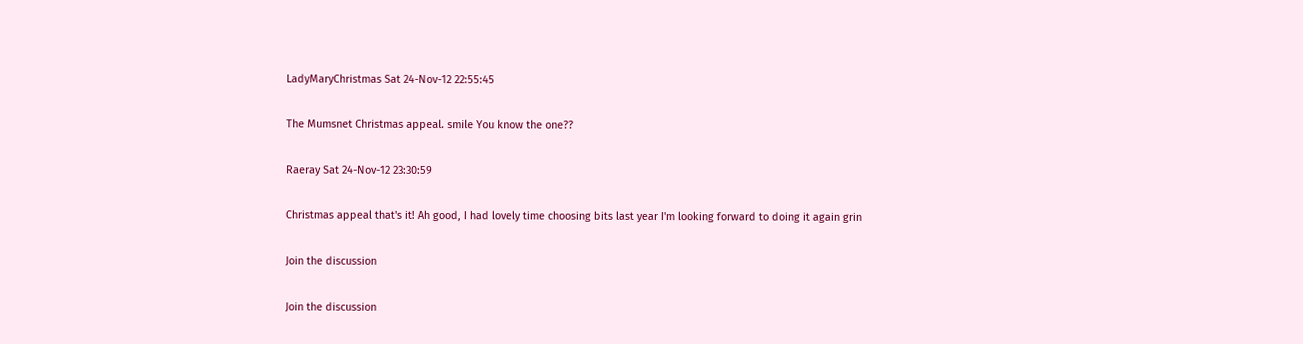LadyMaryChristmas Sat 24-Nov-12 22:55:45

The Mumsnet Christmas appeal. smile You know the one??

Raeray Sat 24-Nov-12 23:30:59

Christmas appeal that's it! Ah good, I had lovely time choosing bits last year I'm looking forward to doing it again grin

Join the discussion

Join the discussion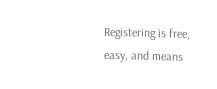Registering is free, easy, and means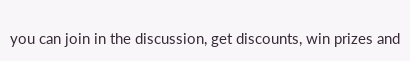you can join in the discussion, get discounts, win prizes and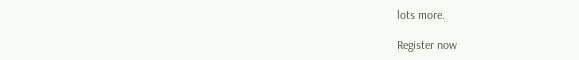lots more.

Register now